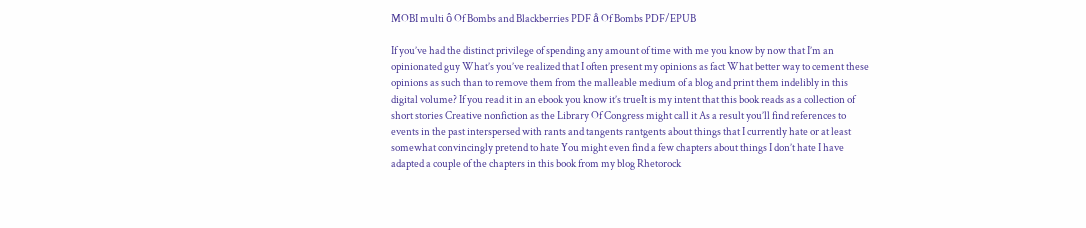MOBI multi ô Of Bombs and Blackberries PDF å Of Bombs PDF/EPUB

If you’ve had the distinct privilege of spending any amount of time with me you know by now that I’m an opinionated guy What’s you’ve realized that I often present my opinions as fact What better way to cement these opinions as such than to remove them from the malleable medium of a blog and print them indelibly in this digital volume? If you read it in an ebook you know it’s trueIt is my intent that this book reads as a collection of short stories Creative nonfiction as the Library Of Congress might call it As a result you’ll find references to events in the past interspersed with rants and tangents rantgents about things that I currently hate or at least somewhat convincingly pretend to hate You might even find a few chapters about things I don’t hate I have adapted a couple of the chapters in this book from my blog Rhetorock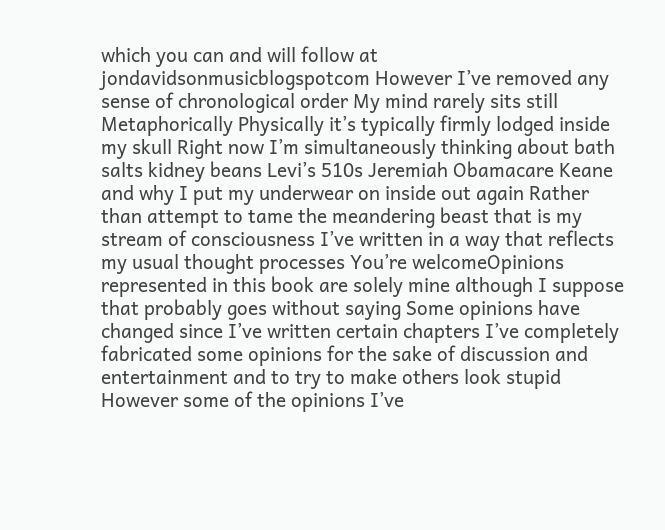which you can and will follow at jondavidsonmusicblogspotcom However I’ve removed any sense of chronological order My mind rarely sits still Metaphorically Physically it’s typically firmly lodged inside my skull Right now I’m simultaneously thinking about bath salts kidney beans Levi’s 510s Jeremiah Obamacare Keane and why I put my underwear on inside out again Rather than attempt to tame the meandering beast that is my stream of consciousness I’ve written in a way that reflects my usual thought processes You’re welcomeOpinions represented in this book are solely mine although I suppose that probably goes without saying Some opinions have changed since I’ve written certain chapters I’ve completely fabricated some opinions for the sake of discussion and entertainment and to try to make others look stupid However some of the opinions I’ve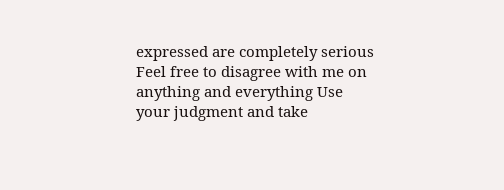expressed are completely serious Feel free to disagree with me on anything and everything Use your judgment and take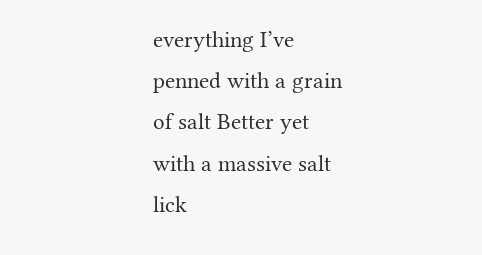everything I’ve penned with a grain of salt Better yet with a massive salt lick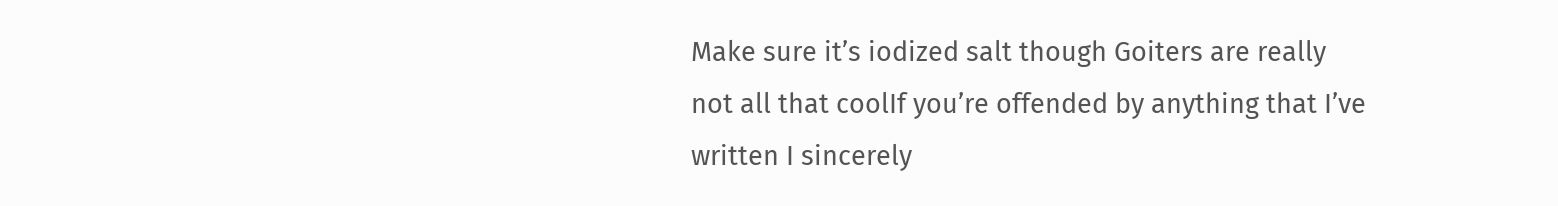Make sure it’s iodized salt though Goiters are really not all that coolIf you’re offended by anything that I’ve written I sincerely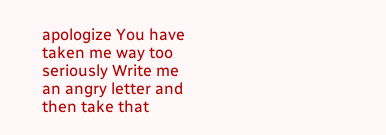apologize You have taken me way too seriously Write me an angry letter and then take that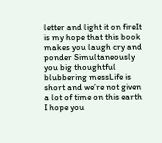letter and light it on fireIt is my hope that this book makes you laugh cry and ponder Simultaneously you big thoughtful blubbering messLife is short and we’re not given a lot of time on this earth I hope you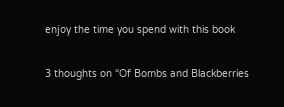enjoy the time you spend with this book

3 thoughts on “Of Bombs and Blackberries